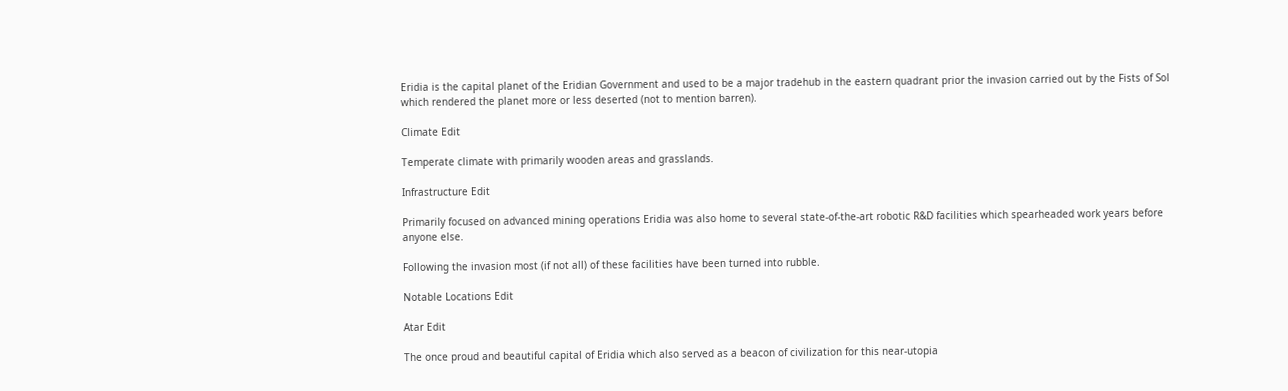Eridia is the capital planet of the Eridian Government and used to be a major tradehub in the eastern quadrant prior the invasion carried out by the Fists of Sol which rendered the planet more or less deserted (not to mention barren).

Climate Edit

Temperate climate with primarily wooden areas and grasslands.

Infrastructure Edit

Primarily focused on advanced mining operations Eridia was also home to several state-of-the-art robotic R&D facilities which spearheaded work years before anyone else.

Following the invasion most (if not all) of these facilities have been turned into rubble.

Notable Locations Edit

Atar Edit

The once proud and beautiful capital of Eridia which also served as a beacon of civilization for this near-utopia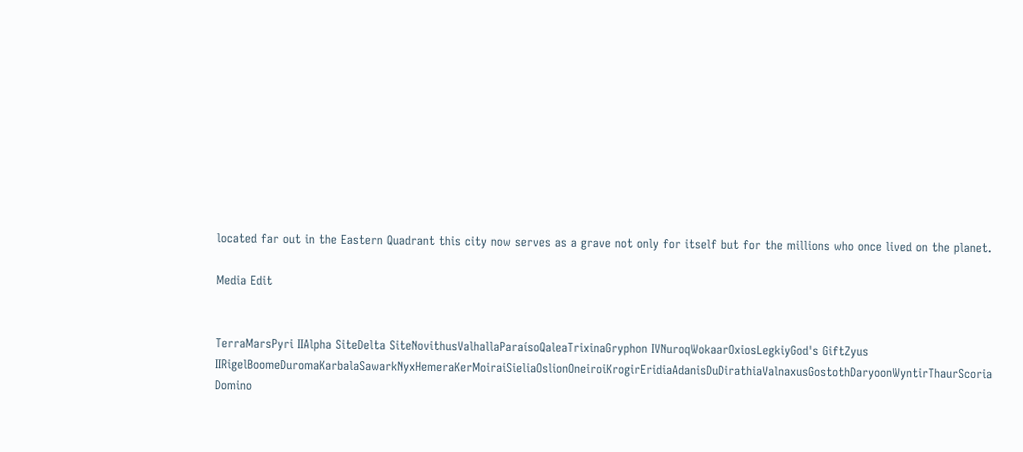located far out in the Eastern Quadrant this city now serves as a grave not only for itself but for the millions who once lived on the planet.

Media Edit


TerraMarsPyri IIAlpha SiteDelta SiteNovithusValhallaParaísoQaleaTrixinaGryphon IVNuroqWokaarOxiosLegkiyGod's GiftZyus IIRigelBoomeDuromaKarbalaSawarkNyxHemeraKerMoiraiSieliaOslionOneiroiKrogirEridiaAdanisDuDirathiaValnaxusGostothDaryoonWyntirThaurScoria
Domino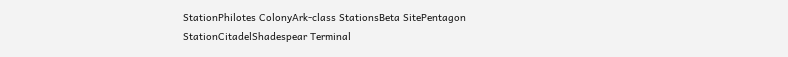StationPhilotes ColonyArk-class StationsBeta SitePentagon StationCitadelShadespear Terminal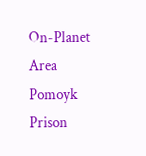On-Planet Area
Pomoyk Prison